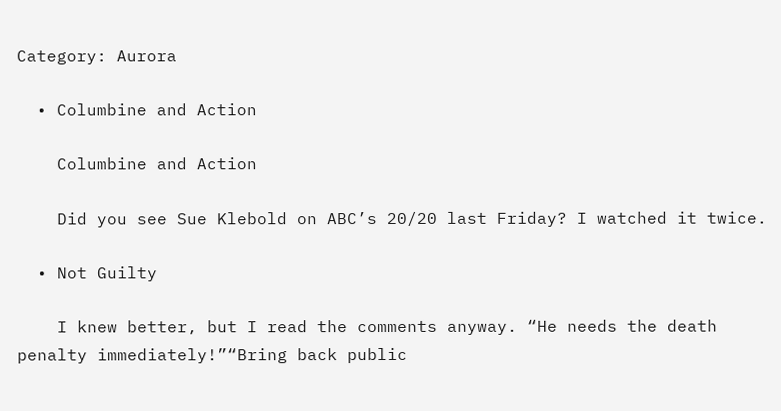Category: Aurora

  • Columbine and Action

    Columbine and Action

    Did you see Sue Klebold on ABC’s 20/20 last Friday? I watched it twice.

  • Not Guilty

    I knew better, but I read the comments anyway. “He needs the death penalty immediately!”“Bring back public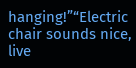hanging!”“Electric chair sounds nice, live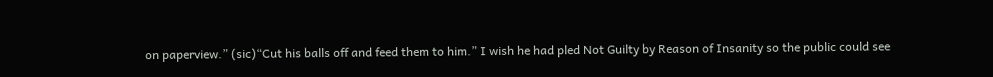on paperview.” (sic)“Cut his balls off and feed them to him.” I wish he had pled Not Guilty by Reason of Insanity so the public could see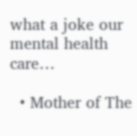what a joke our mental health care…

  • Mother of The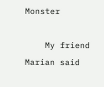Monster

    My friend Marian said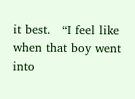it best.   “I feel like when that boy went into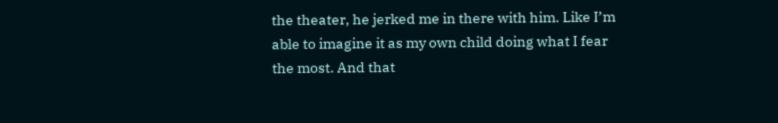the theater, he jerked me in there with him. Like I’m able to imagine it as my own child doing what I fear the most. And that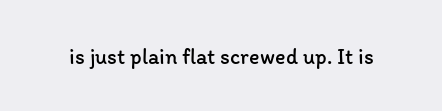is just plain flat screwed up. It is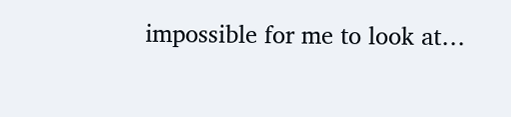impossible for me to look at…